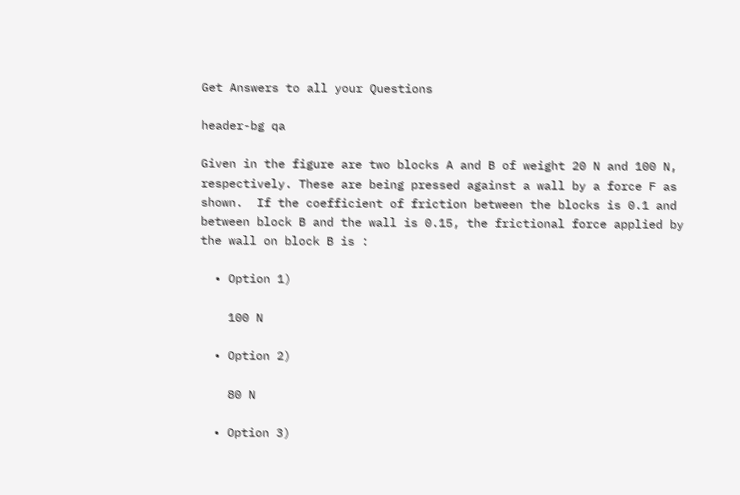Get Answers to all your Questions

header-bg qa

Given in the figure are two blocks A and B of weight 20 N and 100 N, respectively. These are being pressed against a wall by a force F as shown.  If the coefficient of friction between the blocks is 0.1 and between block B and the wall is 0.15, the frictional force applied by the wall on block B is :

  • Option 1)

    100 N

  • Option 2)

    80 N

  • Option 3)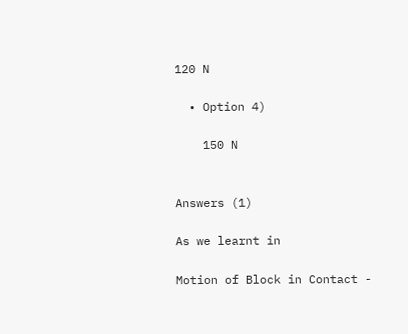120 N

  • Option 4)

    150 N


Answers (1)

As we learnt in

Motion of Block in Contact -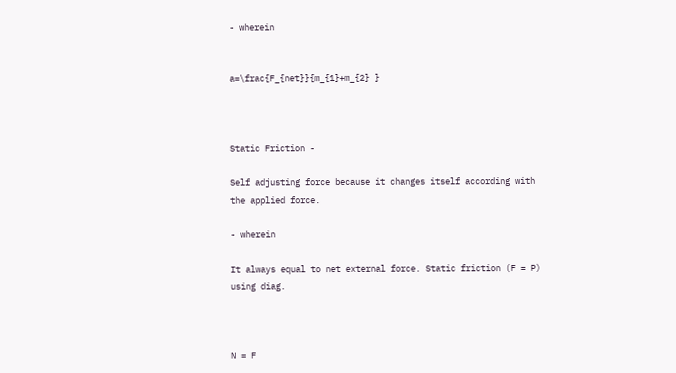- wherein


a=\frac{F_{net}}{m_{1}+m_{2} }



Static Friction -

Self adjusting force because it changes itself according with the applied force.

- wherein

It always equal to net external force. Static friction (F = P) using diag.



N = F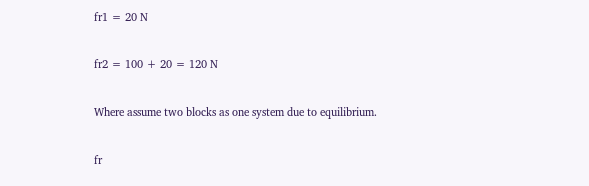fr1 = 20 N

fr2 = 100 + 20 = 120 N

Where assume two blocks as one system due to equilibrium.

fr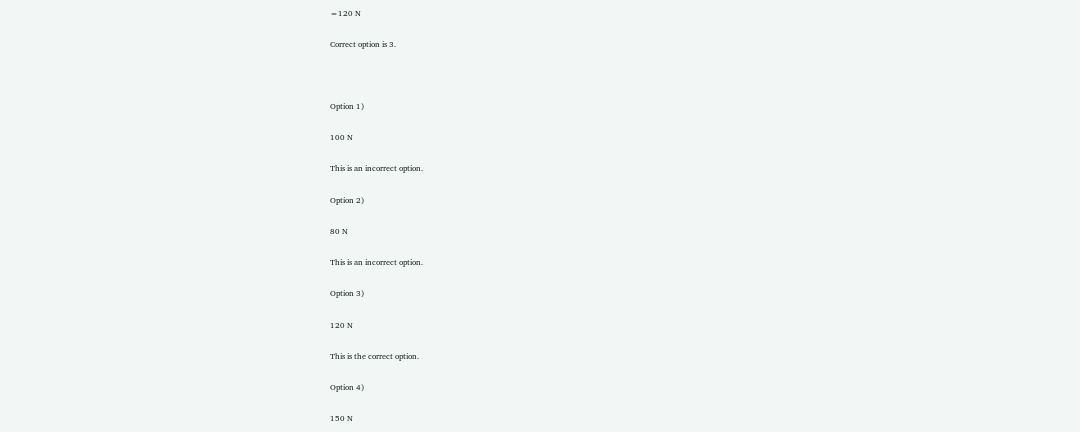=120 N

Correct option is 3.



Option 1)

100 N

This is an incorrect option.

Option 2)

80 N

This is an incorrect option.

Option 3)

120 N

This is the correct option.

Option 4)

150 N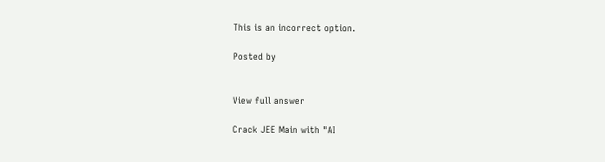This is an incorrect option.

Posted by


View full answer

Crack JEE Main with "AI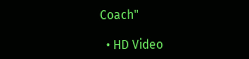Coach"

  • HD Video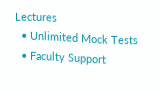Lectures
  • Unlimited Mock Tests
  • Faculty Support